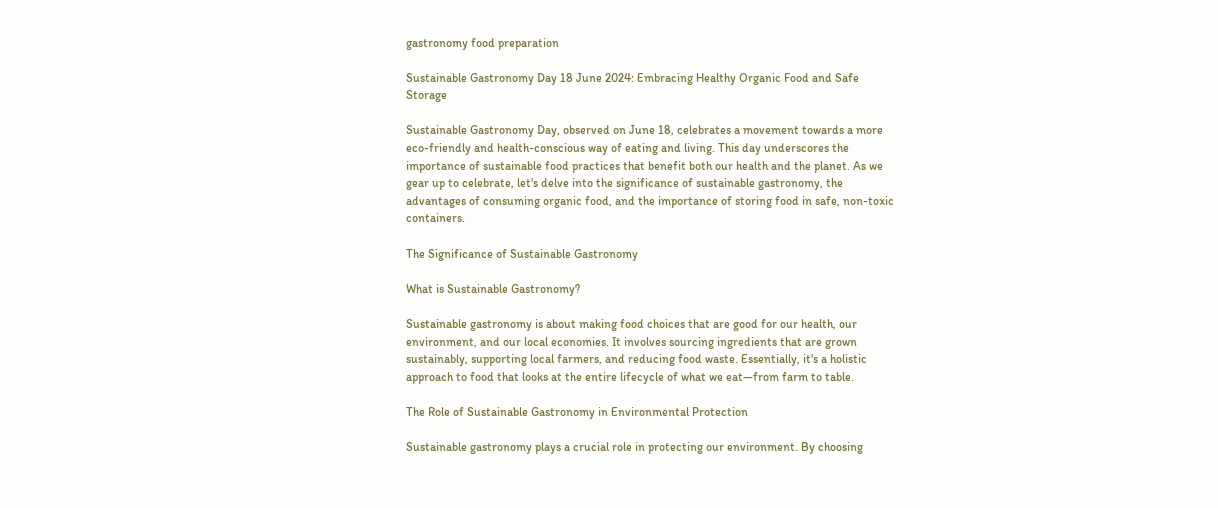gastronomy food preparation

Sustainable Gastronomy Day 18 June 2024: Embracing Healthy Organic Food and Safe Storage

Sustainable Gastronomy Day, observed on June 18, celebrates a movement towards a more eco-friendly and health-conscious way of eating and living. This day underscores the importance of sustainable food practices that benefit both our health and the planet. As we gear up to celebrate, let's delve into the significance of sustainable gastronomy, the advantages of consuming organic food, and the importance of storing food in safe, non-toxic containers.

The Significance of Sustainable Gastronomy

What is Sustainable Gastronomy?

Sustainable gastronomy is about making food choices that are good for our health, our environment, and our local economies. It involves sourcing ingredients that are grown sustainably, supporting local farmers, and reducing food waste. Essentially, it's a holistic approach to food that looks at the entire lifecycle of what we eat—from farm to table.

The Role of Sustainable Gastronomy in Environmental Protection

Sustainable gastronomy plays a crucial role in protecting our environment. By choosing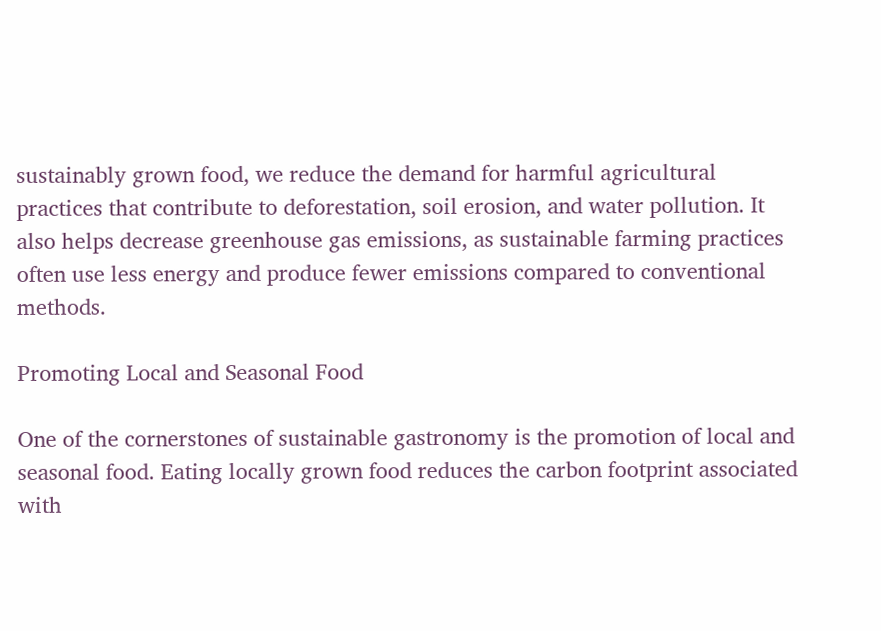sustainably grown food, we reduce the demand for harmful agricultural practices that contribute to deforestation, soil erosion, and water pollution. It also helps decrease greenhouse gas emissions, as sustainable farming practices often use less energy and produce fewer emissions compared to conventional methods.

Promoting Local and Seasonal Food

One of the cornerstones of sustainable gastronomy is the promotion of local and seasonal food. Eating locally grown food reduces the carbon footprint associated with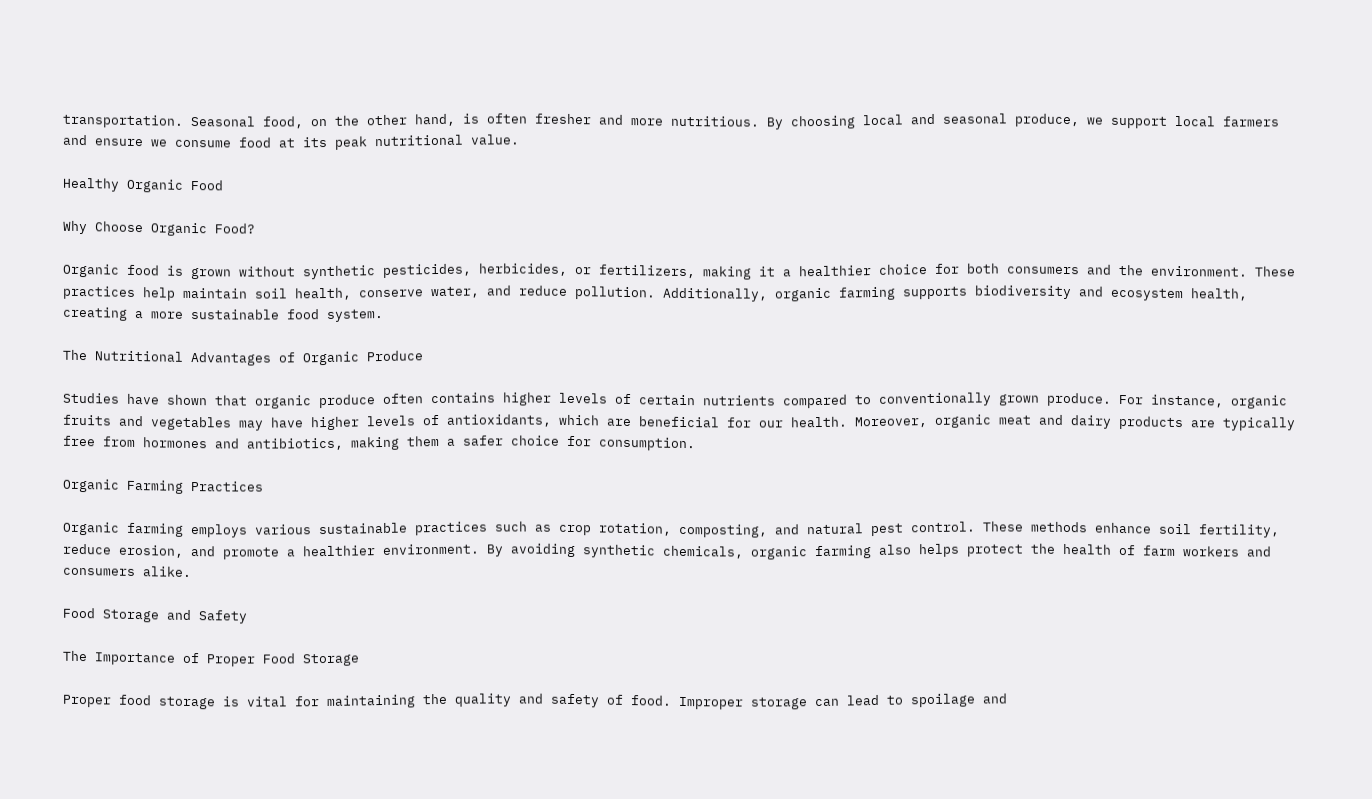transportation. Seasonal food, on the other hand, is often fresher and more nutritious. By choosing local and seasonal produce, we support local farmers and ensure we consume food at its peak nutritional value.

Healthy Organic Food

Why Choose Organic Food?

Organic food is grown without synthetic pesticides, herbicides, or fertilizers, making it a healthier choice for both consumers and the environment. These practices help maintain soil health, conserve water, and reduce pollution. Additionally, organic farming supports biodiversity and ecosystem health, creating a more sustainable food system.

The Nutritional Advantages of Organic Produce

Studies have shown that organic produce often contains higher levels of certain nutrients compared to conventionally grown produce. For instance, organic fruits and vegetables may have higher levels of antioxidants, which are beneficial for our health. Moreover, organic meat and dairy products are typically free from hormones and antibiotics, making them a safer choice for consumption.

Organic Farming Practices

Organic farming employs various sustainable practices such as crop rotation, composting, and natural pest control. These methods enhance soil fertility, reduce erosion, and promote a healthier environment. By avoiding synthetic chemicals, organic farming also helps protect the health of farm workers and consumers alike.

Food Storage and Safety

The Importance of Proper Food Storage

Proper food storage is vital for maintaining the quality and safety of food. Improper storage can lead to spoilage and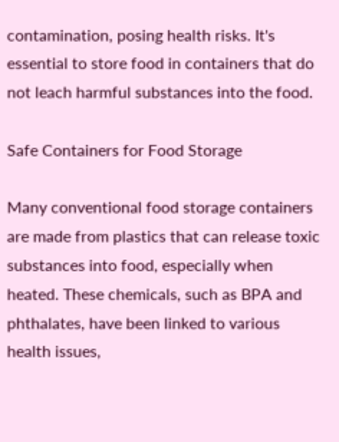contamination, posing health risks. It's essential to store food in containers that do not leach harmful substances into the food.

Safe Containers for Food Storage

Many conventional food storage containers are made from plastics that can release toxic substances into food, especially when heated. These chemicals, such as BPA and phthalates, have been linked to various health issues,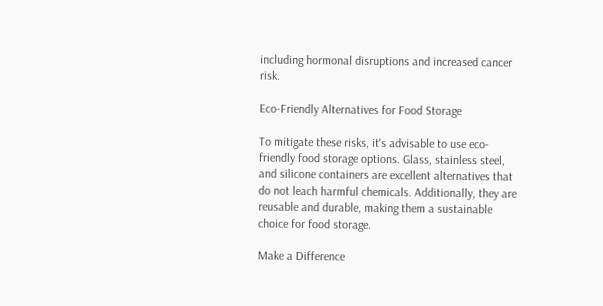including hormonal disruptions and increased cancer risk.

Eco-Friendly Alternatives for Food Storage

To mitigate these risks, it's advisable to use eco-friendly food storage options. Glass, stainless steel, and silicone containers are excellent alternatives that do not leach harmful chemicals. Additionally, they are reusable and durable, making them a sustainable choice for food storage.

Make a Difference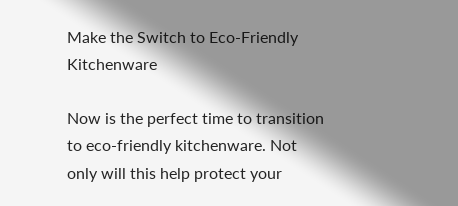Make the Switch to Eco-Friendly Kitchenware

Now is the perfect time to transition to eco-friendly kitchenware. Not only will this help protect your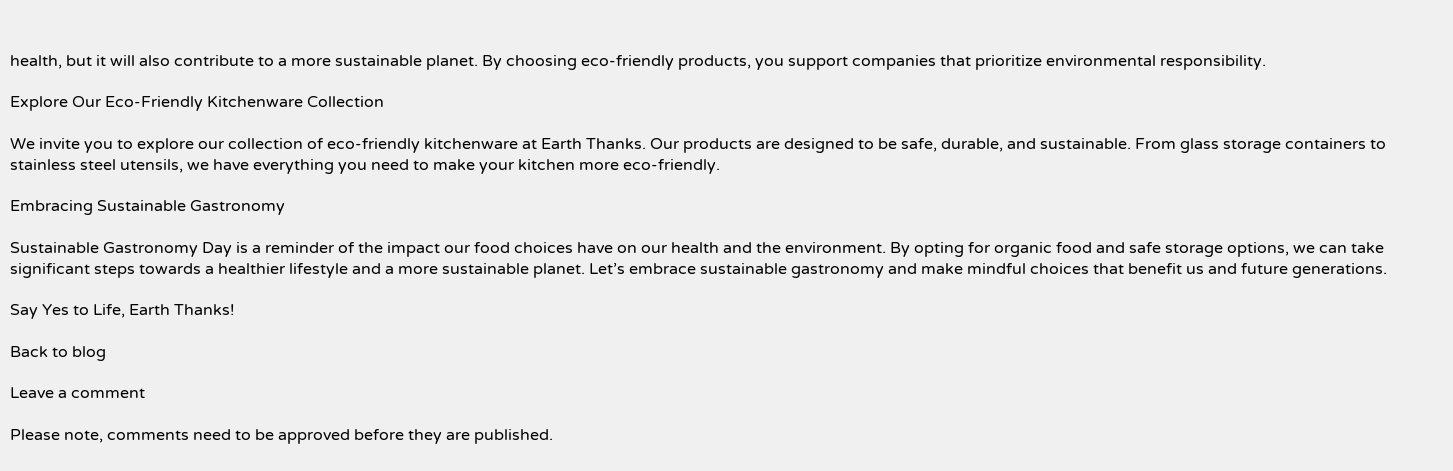health, but it will also contribute to a more sustainable planet. By choosing eco-friendly products, you support companies that prioritize environmental responsibility.

Explore Our Eco-Friendly Kitchenware Collection

We invite you to explore our collection of eco-friendly kitchenware at Earth Thanks. Our products are designed to be safe, durable, and sustainable. From glass storage containers to stainless steel utensils, we have everything you need to make your kitchen more eco-friendly.

Embracing Sustainable Gastronomy

Sustainable Gastronomy Day is a reminder of the impact our food choices have on our health and the environment. By opting for organic food and safe storage options, we can take significant steps towards a healthier lifestyle and a more sustainable planet. Let’s embrace sustainable gastronomy and make mindful choices that benefit us and future generations.

Say Yes to Life, Earth Thanks!

Back to blog

Leave a comment

Please note, comments need to be approved before they are published.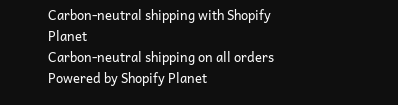Carbon-neutral shipping with Shopify Planet
Carbon-neutral shipping on all orders
Powered by Shopify Planet